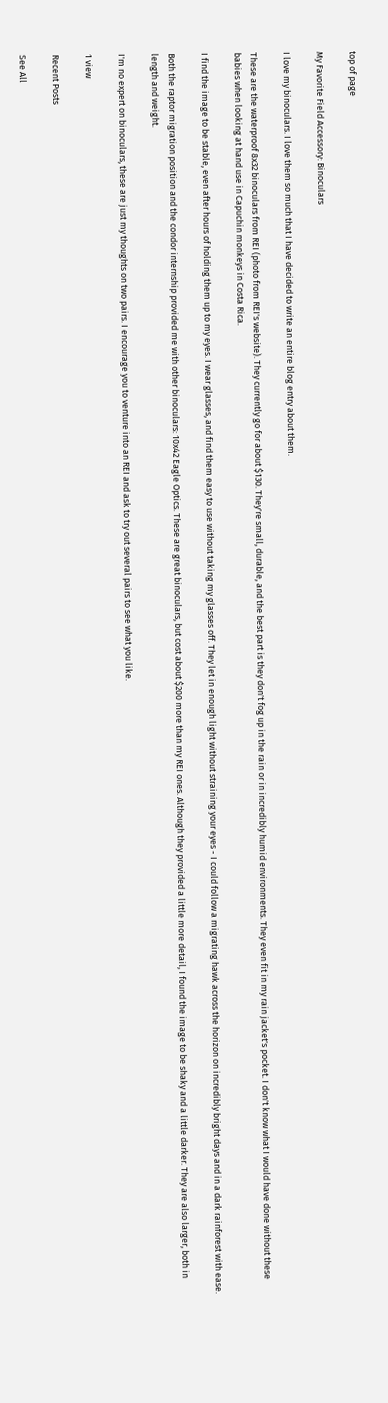top of page

My Favorite Field Accessory: Binoculars

I love my binoculars. I love them so much that I have decided to write an entire blog entry about them.

These are the waterproof 8x32 binoculars from REI (photo from REI's website). They currently go for about $130. They're small, durable, and the best part is they don't fog up in the rain or in incredibly humid environments. They even fit in my rain jacket's pocket. I don't know what I would have done without these babies when looking at hand use in Capuchin monkeys in Costa Rica.

I find the image to be stable, even after hours of holding them up to my eyes. I wear glasses, and find them easy to use without taking my glasses off. They let in enough light without straining your eyes - I could follow a migrating hawk across the horizon on incredibly bright days and in a dark rainforest with ease.

Both the raptor migration position and the condor internship provided me with other binoculars: 10x42 Eagle Optics. These are great binoculars, but cost about $200 more than my REI ones. Although they provided a little more detail, I found the image to be shaky and a little darker. They are also larger, both in length and weight.

I'm no expert on binoculars, these are just my thoughts on two pairs. I encourage you to venture into an REI and ask to try out several pairs to see what you like.

1 view

Recent Posts

See All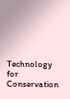Technology for Conservation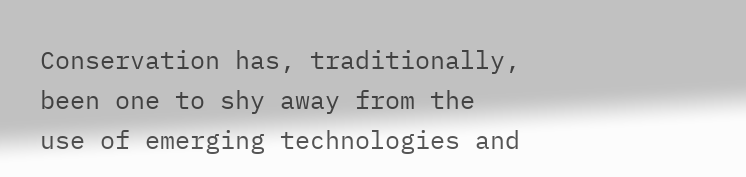Conservation has, traditionally, been one to shy away from the use of emerging technologies and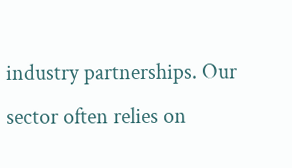industry partnerships. Our sector often relies on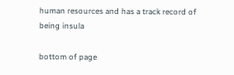human resources and has a track record of being insula

bottom of page